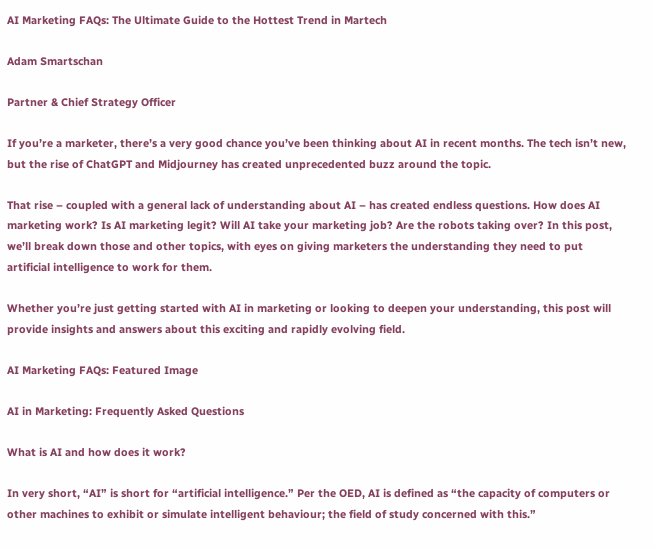AI Marketing FAQs: The Ultimate Guide to the Hottest Trend in Martech

Adam Smartschan

Partner & Chief Strategy Officer

If you’re a marketer, there’s a very good chance you’ve been thinking about AI in recent months. The tech isn’t new, but the rise of ChatGPT and Midjourney has created unprecedented buzz around the topic.

That rise – coupled with a general lack of understanding about AI – has created endless questions. How does AI marketing work? Is AI marketing legit? Will AI take your marketing job? Are the robots taking over? In this post, we’ll break down those and other topics, with eyes on giving marketers the understanding they need to put artificial intelligence to work for them.

Whether you’re just getting started with AI in marketing or looking to deepen your understanding, this post will provide insights and answers about this exciting and rapidly evolving field.

AI Marketing FAQs: Featured Image

AI in Marketing: Frequently Asked Questions

What is AI and how does it work?

In very short, “AI” is short for “artificial intelligence.” Per the OED, AI is defined as “the capacity of computers or other machines to exhibit or simulate intelligent behaviour; the field of study concerned with this.”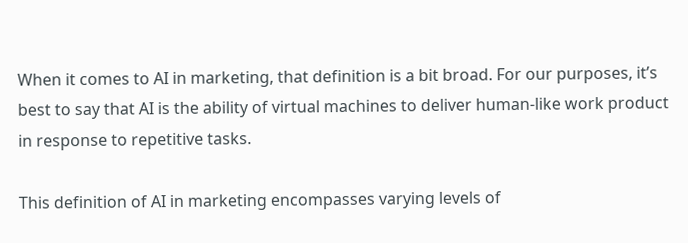When it comes to AI in marketing, that definition is a bit broad. For our purposes, it’s best to say that AI is the ability of virtual machines to deliver human-like work product in response to repetitive tasks.

This definition of AI in marketing encompasses varying levels of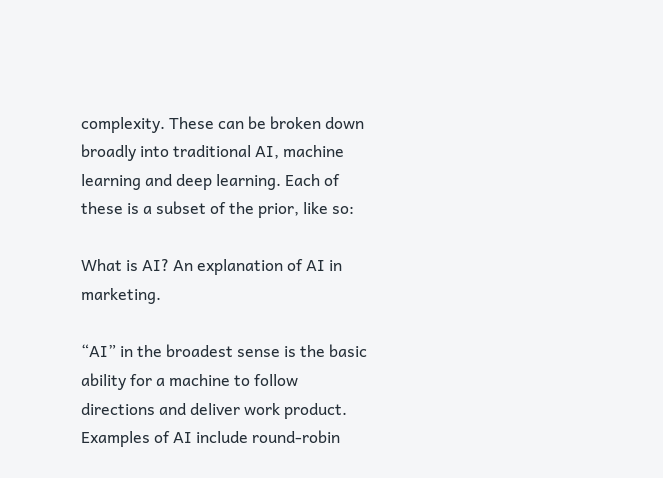complexity. These can be broken down broadly into traditional AI, machine learning and deep learning. Each of these is a subset of the prior, like so:

What is AI? An explanation of AI in marketing.

“AI” in the broadest sense is the basic ability for a machine to follow directions and deliver work product. Examples of AI include round-robin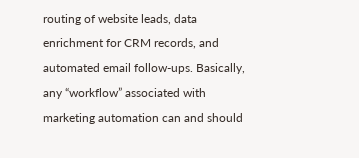routing of website leads, data enrichment for CRM records, and automated email follow-ups. Basically, any “workflow” associated with marketing automation can and should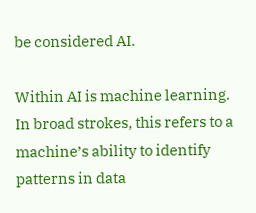be considered AI.

Within AI is machine learning. In broad strokes, this refers to a machine’s ability to identify patterns in data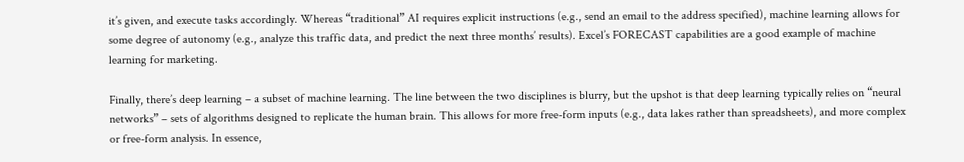it’s given, and execute tasks accordingly. Whereas “traditional” AI requires explicit instructions (e.g., send an email to the address specified), machine learning allows for some degree of autonomy (e.g., analyze this traffic data, and predict the next three months’ results). Excel’s FORECAST capabilities are a good example of machine learning for marketing.

Finally, there’s deep learning – a subset of machine learning. The line between the two disciplines is blurry, but the upshot is that deep learning typically relies on “neural networks” – sets of algorithms designed to replicate the human brain. This allows for more free-form inputs (e.g., data lakes rather than spreadsheets), and more complex or free-form analysis. In essence,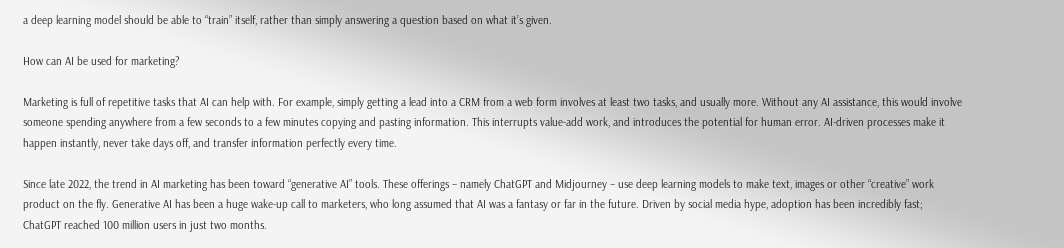a deep learning model should be able to “train” itself, rather than simply answering a question based on what it’s given.

How can AI be used for marketing?

Marketing is full of repetitive tasks that AI can help with. For example, simply getting a lead into a CRM from a web form involves at least two tasks, and usually more. Without any AI assistance, this would involve someone spending anywhere from a few seconds to a few minutes copying and pasting information. This interrupts value-add work, and introduces the potential for human error. AI-driven processes make it happen instantly, never take days off, and transfer information perfectly every time.

Since late 2022, the trend in AI marketing has been toward “generative AI” tools. These offerings – namely ChatGPT and Midjourney – use deep learning models to make text, images or other “creative” work product on the fly. Generative AI has been a huge wake-up call to marketers, who long assumed that AI was a fantasy or far in the future. Driven by social media hype, adoption has been incredibly fast; ChatGPT reached 100 million users in just two months.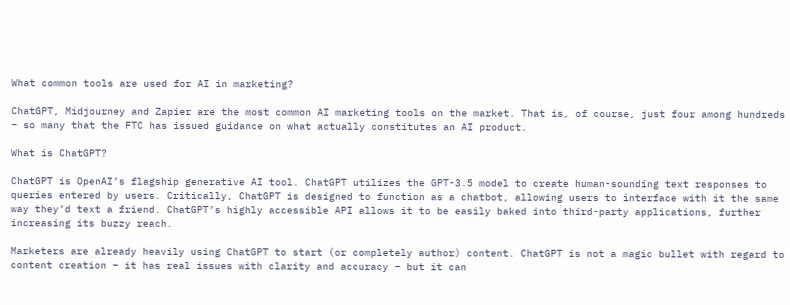What common tools are used for AI in marketing?

ChatGPT, Midjourney and Zapier are the most common AI marketing tools on the market. That is, of course, just four among hundreds – so many that the FTC has issued guidance on what actually constitutes an AI product.

What is ChatGPT?

ChatGPT is OpenAI’s flagship generative AI tool. ChatGPT utilizes the GPT-3.5 model to create human-sounding text responses to queries entered by users. Critically, ChatGPT is designed to function as a chatbot, allowing users to interface with it the same way they’d text a friend. ChatGPT’s highly accessible API allows it to be easily baked into third-party applications, further increasing its buzzy reach.

Marketers are already heavily using ChatGPT to start (or completely author) content. ChatGPT is not a magic bullet with regard to content creation – it has real issues with clarity and accuracy – but it can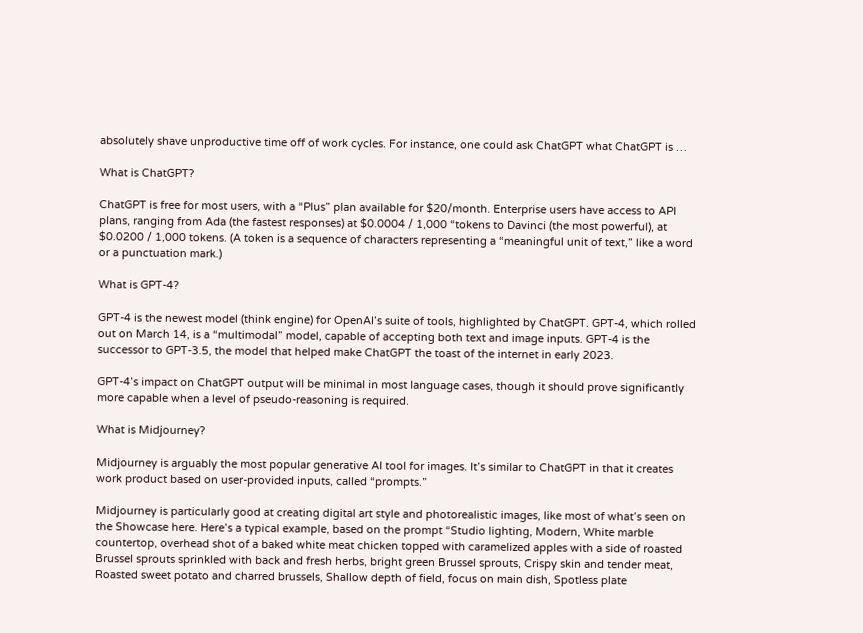absolutely shave unproductive time off of work cycles. For instance, one could ask ChatGPT what ChatGPT is …

What is ChatGPT?

ChatGPT is free for most users, with a “Plus” plan available for $20/month. Enterprise users have access to API plans, ranging from Ada (the fastest responses) at $0.0004 / 1,000 “tokens to Davinci (the most powerful), at $0.0200 / 1,000 tokens. (A token is a sequence of characters representing a “meaningful unit of text,” like a word or a punctuation mark.)

What is GPT-4?

GPT-4 is the newest model (think engine) for OpenAI’s suite of tools, highlighted by ChatGPT. GPT-4, which rolled out on March 14, is a “multimodal” model, capable of accepting both text and image inputs. GPT-4 is the successor to GPT-3.5, the model that helped make ChatGPT the toast of the internet in early 2023.

GPT-4’s impact on ChatGPT output will be minimal in most language cases, though it should prove significantly more capable when a level of pseudo-reasoning is required.

What is Midjourney?

Midjourney is arguably the most popular generative AI tool for images. It’s similar to ChatGPT in that it creates work product based on user-provided inputs, called “prompts.”

Midjourney is particularly good at creating digital art style and photorealistic images, like most of what’s seen on the Showcase here. Here’s a typical example, based on the prompt “Studio lighting, Modern, White marble countertop, overhead shot of a baked white meat chicken topped with caramelized apples with a side of roasted Brussel sprouts sprinkled with back and fresh herbs, bright green Brussel sprouts, Crispy skin and tender meat, Roasted sweet potato and charred brussels, Shallow depth of field, focus on main dish, Spotless plate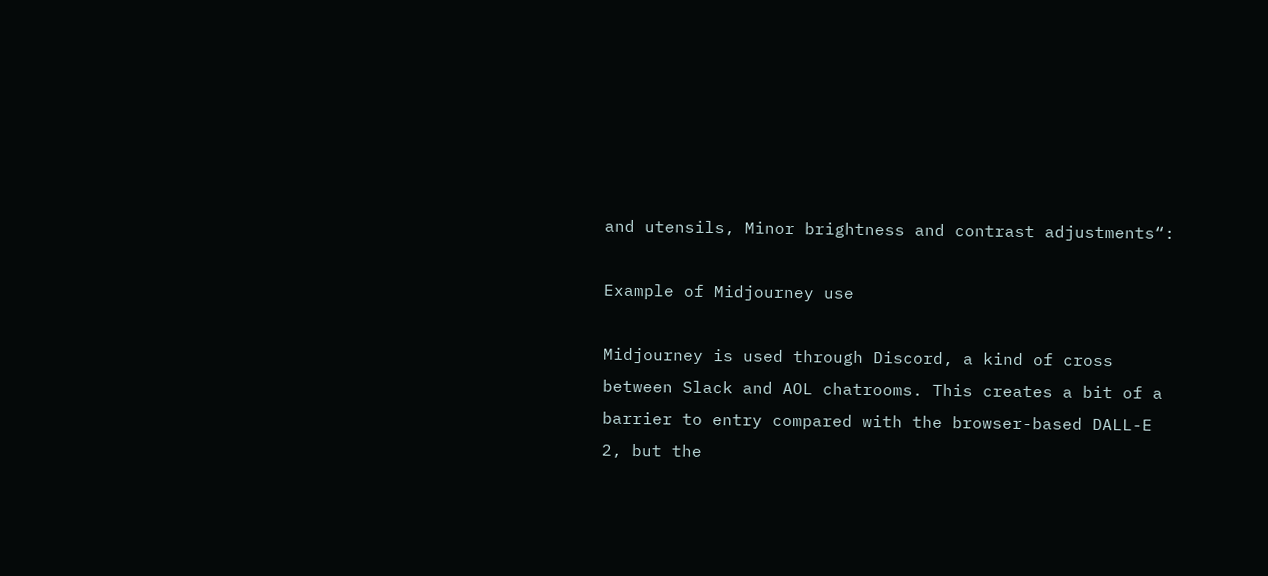and utensils, Minor brightness and contrast adjustments“:

Example of Midjourney use

Midjourney is used through Discord, a kind of cross between Slack and AOL chatrooms. This creates a bit of a barrier to entry compared with the browser-based DALL-E 2, but the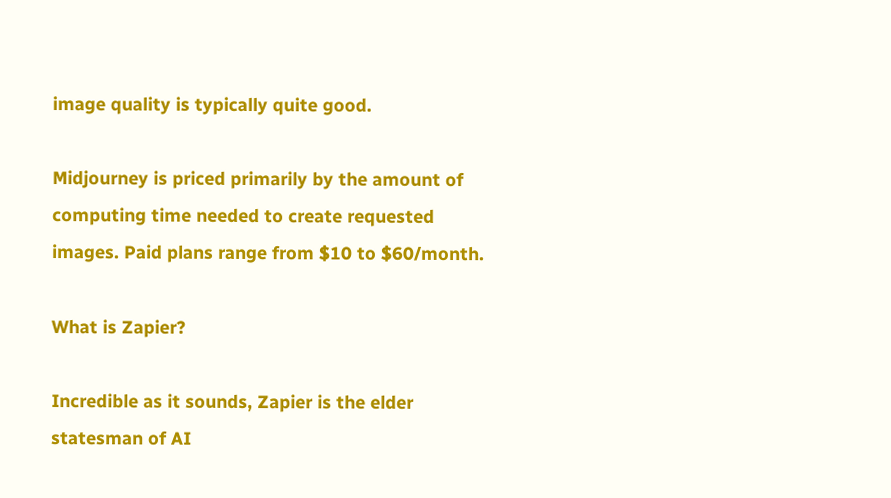image quality is typically quite good.

Midjourney is priced primarily by the amount of computing time needed to create requested images. Paid plans range from $10 to $60/month.

What is Zapier?

Incredible as it sounds, Zapier is the elder statesman of AI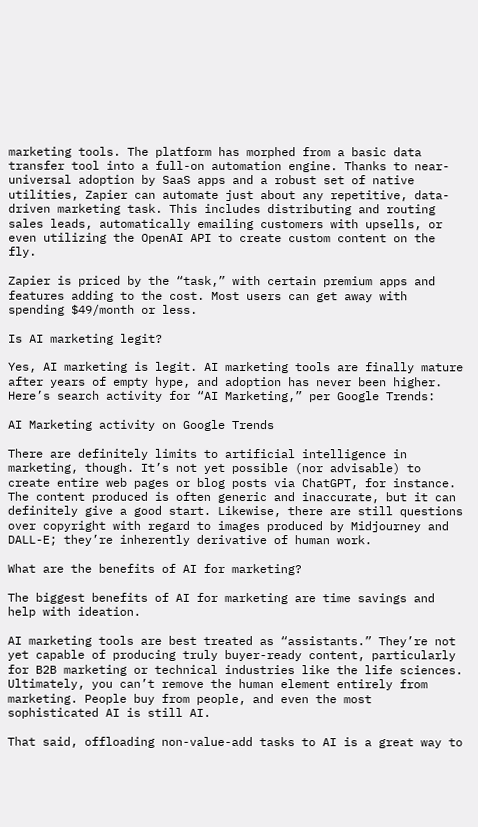marketing tools. The platform has morphed from a basic data transfer tool into a full-on automation engine. Thanks to near-universal adoption by SaaS apps and a robust set of native utilities, Zapier can automate just about any repetitive, data-driven marketing task. This includes distributing and routing sales leads, automatically emailing customers with upsells, or even utilizing the OpenAI API to create custom content on the fly.

Zapier is priced by the “task,” with certain premium apps and features adding to the cost. Most users can get away with spending $49/month or less.

Is AI marketing legit?

Yes, AI marketing is legit. AI marketing tools are finally mature after years of empty hype, and adoption has never been higher. Here’s search activity for “AI Marketing,” per Google Trends:

AI Marketing activity on Google Trends

There are definitely limits to artificial intelligence in marketing, though. It’s not yet possible (nor advisable) to create entire web pages or blog posts via ChatGPT, for instance. The content produced is often generic and inaccurate, but it can definitely give a good start. Likewise, there are still questions over copyright with regard to images produced by Midjourney and DALL-E; they’re inherently derivative of human work.

What are the benefits of AI for marketing?

The biggest benefits of AI for marketing are time savings and help with ideation.

AI marketing tools are best treated as “assistants.” They’re not yet capable of producing truly buyer-ready content, particularly for B2B marketing or technical industries like the life sciences. Ultimately, you can’t remove the human element entirely from marketing. People buy from people, and even the most sophisticated AI is still AI.

That said, offloading non-value-add tasks to AI is a great way to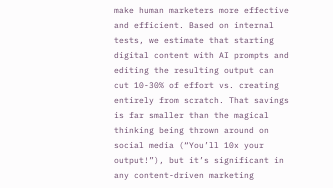make human marketers more effective and efficient. Based on internal tests, we estimate that starting digital content with AI prompts and editing the resulting output can cut 10-30% of effort vs. creating entirely from scratch. That savings is far smaller than the magical thinking being thrown around on social media (“You’ll 10x your output!”), but it’s significant in any content-driven marketing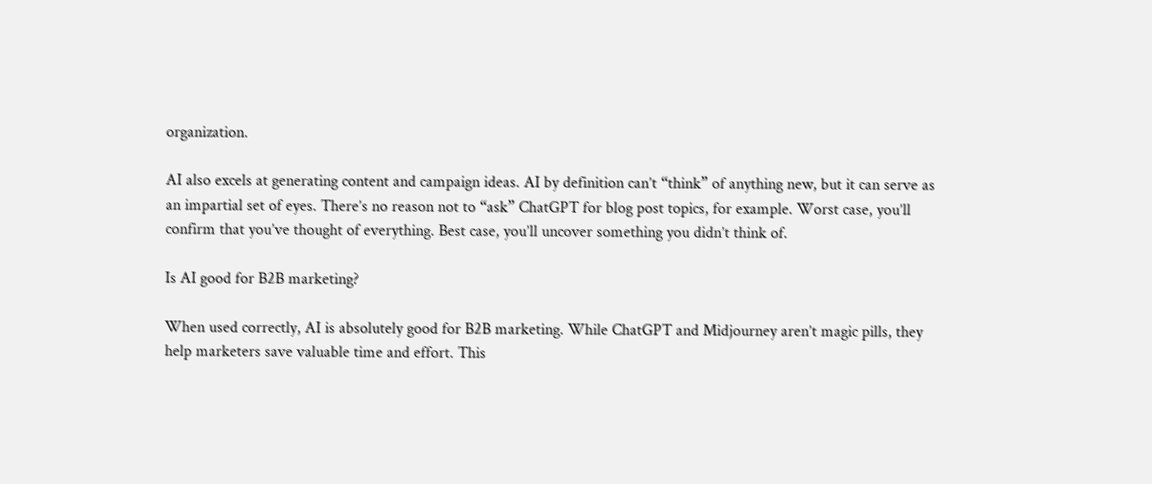organization.

AI also excels at generating content and campaign ideas. AI by definition can’t “think” of anything new, but it can serve as an impartial set of eyes. There’s no reason not to “ask” ChatGPT for blog post topics, for example. Worst case, you’ll confirm that you’ve thought of everything. Best case, you’ll uncover something you didn’t think of.

Is AI good for B2B marketing?

When used correctly, AI is absolutely good for B2B marketing. While ChatGPT and Midjourney aren’t magic pills, they help marketers save valuable time and effort. This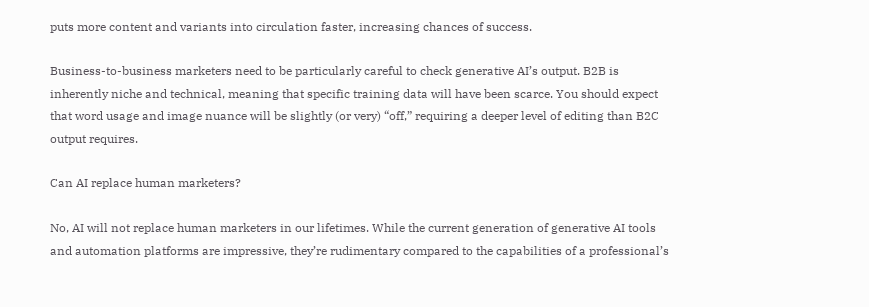puts more content and variants into circulation faster, increasing chances of success.

Business-to-business marketers need to be particularly careful to check generative AI’s output. B2B is inherently niche and technical, meaning that specific training data will have been scarce. You should expect that word usage and image nuance will be slightly (or very) “off,” requiring a deeper level of editing than B2C output requires.

Can AI replace human marketers?

No, AI will not replace human marketers in our lifetimes. While the current generation of generative AI tools and automation platforms are impressive, they’re rudimentary compared to the capabilities of a professional’s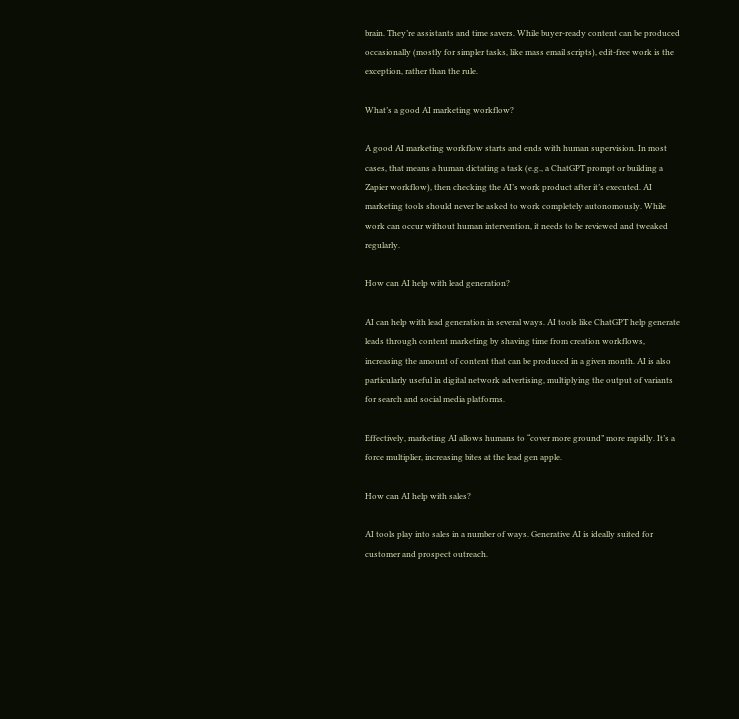brain. They’re assistants and time savers. While buyer-ready content can be produced occasionally (mostly for simpler tasks, like mass email scripts), edit-free work is the exception, rather than the rule.

What’s a good AI marketing workflow?

A good AI marketing workflow starts and ends with human supervision. In most cases, that means a human dictating a task (e.g., a ChatGPT prompt or building a Zapier workflow), then checking the AI’s work product after it’s executed. AI marketing tools should never be asked to work completely autonomously. While work can occur without human intervention, it needs to be reviewed and tweaked regularly.

How can AI help with lead generation?

AI can help with lead generation in several ways. AI tools like ChatGPT help generate leads through content marketing by shaving time from creation workflows, increasing the amount of content that can be produced in a given month. AI is also particularly useful in digital network advertising, multiplying the output of variants for search and social media platforms.

Effectively, marketing AI allows humans to “cover more ground” more rapidly. It’s a force multiplier, increasing bites at the lead gen apple.

How can AI help with sales?

AI tools play into sales in a number of ways. Generative AI is ideally suited for customer and prospect outreach.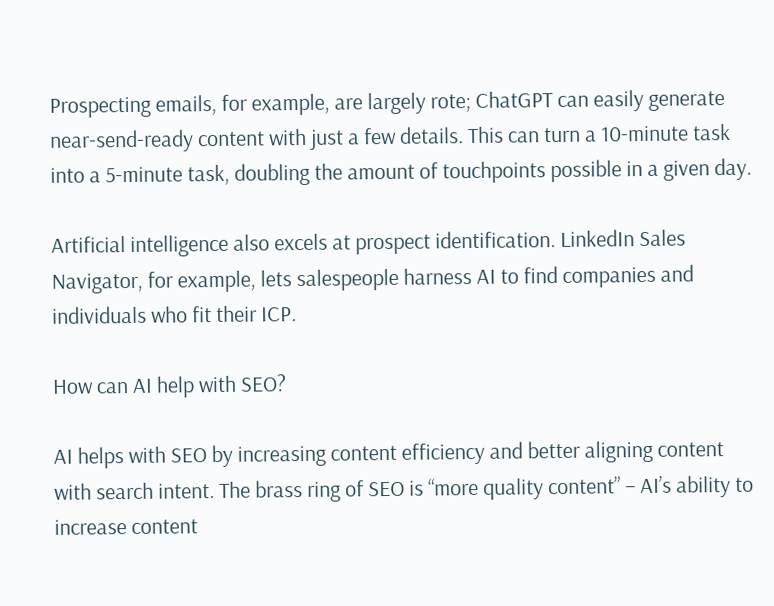Prospecting emails, for example, are largely rote; ChatGPT can easily generate near-send-ready content with just a few details. This can turn a 10-minute task into a 5-minute task, doubling the amount of touchpoints possible in a given day.

Artificial intelligence also excels at prospect identification. LinkedIn Sales Navigator, for example, lets salespeople harness AI to find companies and individuals who fit their ICP.

How can AI help with SEO?

AI helps with SEO by increasing content efficiency and better aligning content with search intent. The brass ring of SEO is “more quality content” – AI’s ability to increase content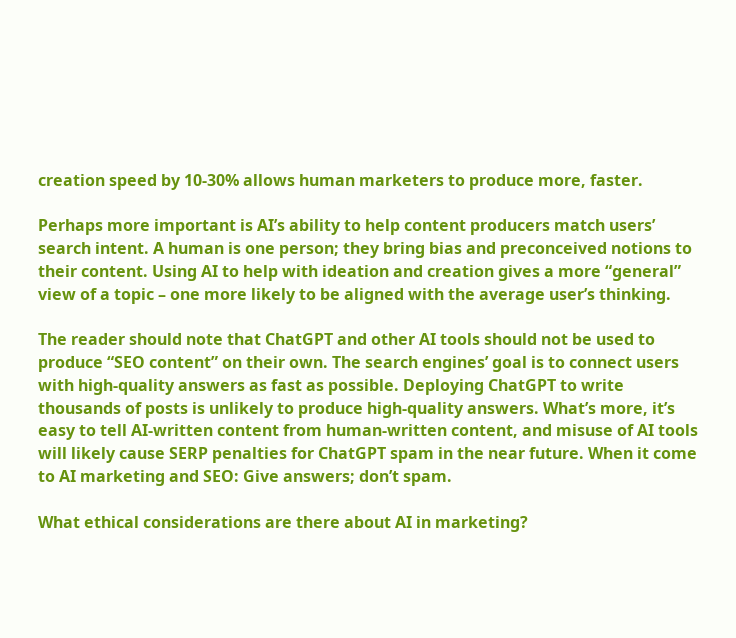creation speed by 10-30% allows human marketers to produce more, faster.

Perhaps more important is AI’s ability to help content producers match users’ search intent. A human is one person; they bring bias and preconceived notions to their content. Using AI to help with ideation and creation gives a more “general” view of a topic – one more likely to be aligned with the average user’s thinking.

The reader should note that ChatGPT and other AI tools should not be used to produce “SEO content” on their own. The search engines’ goal is to connect users with high-quality answers as fast as possible. Deploying ChatGPT to write thousands of posts is unlikely to produce high-quality answers. What’s more, it’s easy to tell AI-written content from human-written content, and misuse of AI tools will likely cause SERP penalties for ChatGPT spam in the near future. When it come to AI marketing and SEO: Give answers; don’t spam.

What ethical considerations are there about AI in marketing?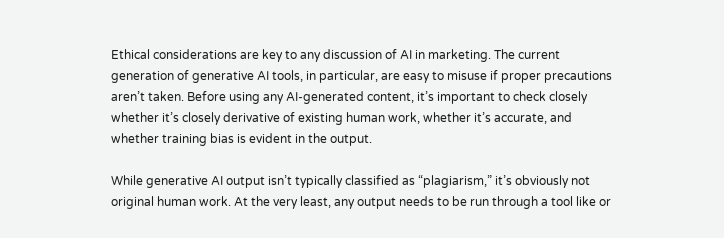Ethical considerations are key to any discussion of AI in marketing. The current generation of generative AI tools, in particular, are easy to misuse if proper precautions aren’t taken. Before using any AI-generated content, it’s important to check closely whether it’s closely derivative of existing human work, whether it’s accurate, and whether training bias is evident in the output.

While generative AI output isn’t typically classified as “plagiarism,” it’s obviously not original human work. At the very least, any output needs to be run through a tool like or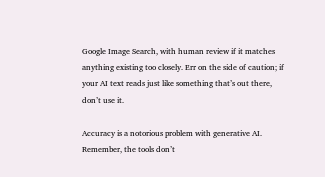Google Image Search, with human review if it matches anything existing too closely. Err on the side of caution; if your AI text reads just like something that’s out there, don’t use it.

Accuracy is a notorious problem with generative AI. Remember, the tools don’t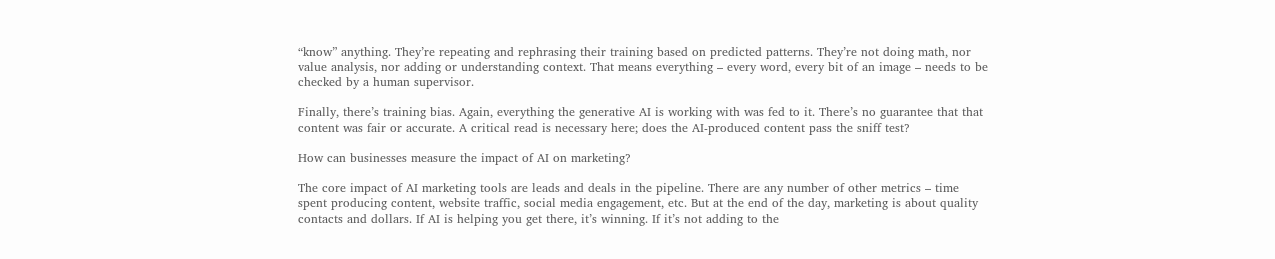“know” anything. They’re repeating and rephrasing their training based on predicted patterns. They’re not doing math, nor value analysis, nor adding or understanding context. That means everything – every word, every bit of an image – needs to be checked by a human supervisor.

Finally, there’s training bias. Again, everything the generative AI is working with was fed to it. There’s no guarantee that that content was fair or accurate. A critical read is necessary here; does the AI-produced content pass the sniff test?

How can businesses measure the impact of AI on marketing?

The core impact of AI marketing tools are leads and deals in the pipeline. There are any number of other metrics – time spent producing content, website traffic, social media engagement, etc. But at the end of the day, marketing is about quality contacts and dollars. If AI is helping you get there, it’s winning. If it’s not adding to the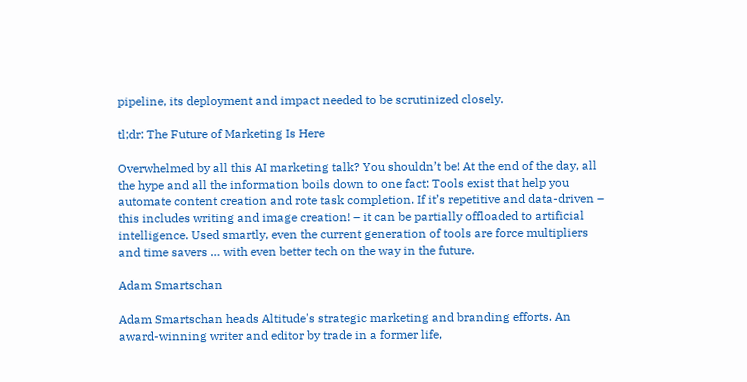pipeline, its deployment and impact needed to be scrutinized closely.

tl;dr: The Future of Marketing Is Here

Overwhelmed by all this AI marketing talk? You shouldn’t be! At the end of the day, all the hype and all the information boils down to one fact: Tools exist that help you automate content creation and rote task completion. If it’s repetitive and data-driven – this includes writing and image creation! – it can be partially offloaded to artificial intelligence. Used smartly, even the current generation of tools are force multipliers and time savers … with even better tech on the way in the future.

Adam Smartschan

Adam Smartschan heads Altitude's strategic marketing and branding efforts. An award-winning writer and editor by trade in a former life,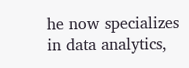he now specializes in data analytics,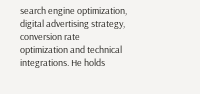search engine optimization, digital advertising strategy, conversion rate optimization and technical integrations. He holds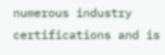numerous industry certifications and is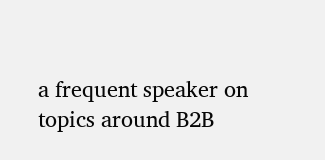a frequent speaker on topics around B2B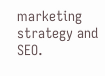marketing strategy and SEO.